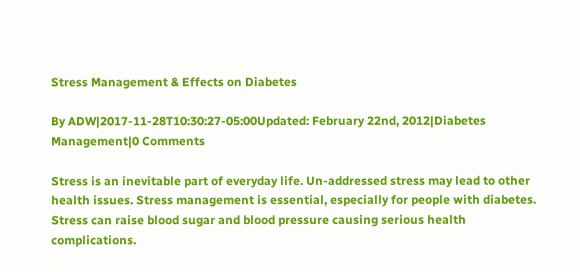Stress Management & Effects on Diabetes

By ADW|2017-11-28T10:30:27-05:00Updated: February 22nd, 2012|Diabetes Management|0 Comments

Stress is an inevitable part of everyday life. Un-addressed stress may lead to other health issues. Stress management is essential, especially for people with diabetes. Stress can raise blood sugar and blood pressure causing serious health complications.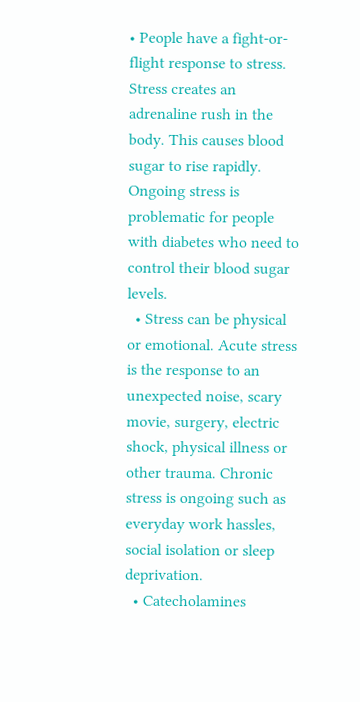• People have a fight-or-flight response to stress. Stress creates an adrenaline rush in the body. This causes blood sugar to rise rapidly. Ongoing stress is problematic for people with diabetes who need to control their blood sugar levels.
  • Stress can be physical or emotional. Acute stress is the response to an unexpected noise, scary movie, surgery, electric shock, physical illness or other trauma. Chronic stress is ongoing such as everyday work hassles, social isolation or sleep deprivation.
  • Catecholamines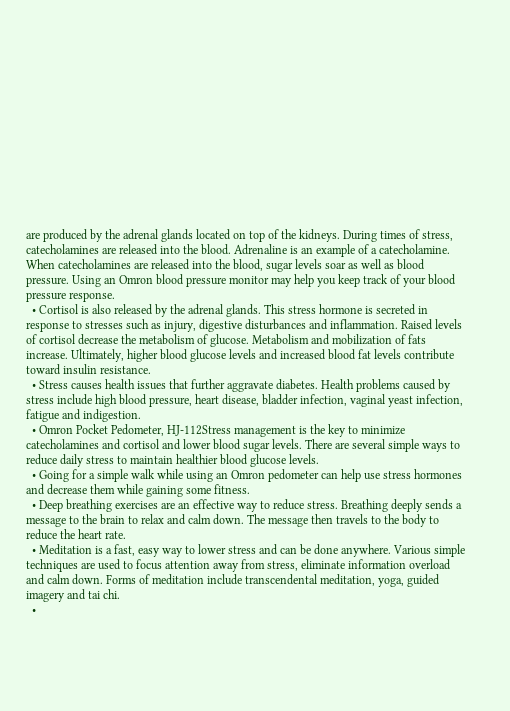are produced by the adrenal glands located on top of the kidneys. During times of stress, catecholamines are released into the blood. Adrenaline is an example of a catecholamine. When catecholamines are released into the blood, sugar levels soar as well as blood pressure. Using an Omron blood pressure monitor may help you keep track of your blood pressure response.
  • Cortisol is also released by the adrenal glands. This stress hormone is secreted in response to stresses such as injury, digestive disturbances and inflammation. Raised levels of cortisol decrease the metabolism of glucose. Metabolism and mobilization of fats increase. Ultimately, higher blood glucose levels and increased blood fat levels contribute toward insulin resistance.
  • Stress causes health issues that further aggravate diabetes. Health problems caused by stress include high blood pressure, heart disease, bladder infection, vaginal yeast infection, fatigue and indigestion.
  • Omron Pocket Pedometer, HJ-112Stress management is the key to minimize catecholamines and cortisol and lower blood sugar levels. There are several simple ways to reduce daily stress to maintain healthier blood glucose levels.
  • Going for a simple walk while using an Omron pedometer can help use stress hormones and decrease them while gaining some fitness.
  • Deep breathing exercises are an effective way to reduce stress. Breathing deeply sends a message to the brain to relax and calm down. The message then travels to the body to reduce the heart rate.
  • Meditation is a fast, easy way to lower stress and can be done anywhere. Various simple techniques are used to focus attention away from stress, eliminate information overload and calm down. Forms of meditation include transcendental meditation, yoga, guided imagery and tai chi.
  •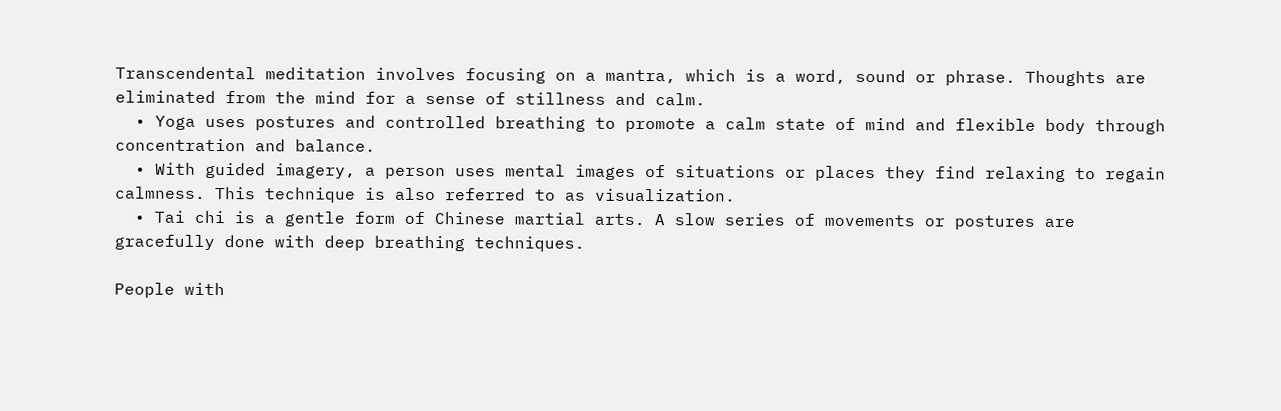Transcendental meditation involves focusing on a mantra, which is a word, sound or phrase. Thoughts are eliminated from the mind for a sense of stillness and calm.
  • Yoga uses postures and controlled breathing to promote a calm state of mind and flexible body through concentration and balance.
  • With guided imagery, a person uses mental images of situations or places they find relaxing to regain calmness. This technique is also referred to as visualization.
  • Tai chi is a gentle form of Chinese martial arts. A slow series of movements or postures are gracefully done with deep breathing techniques.

People with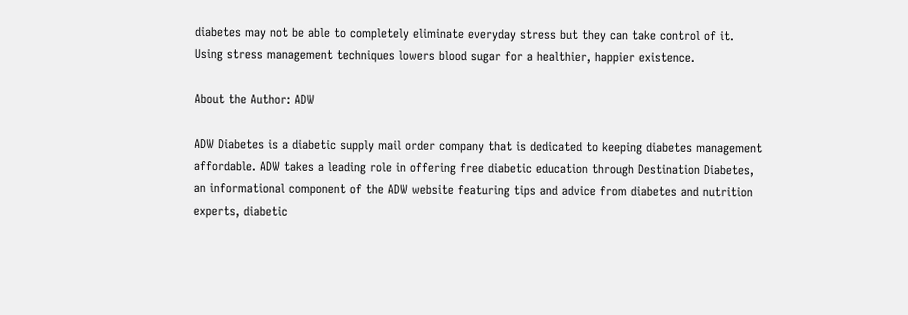diabetes may not be able to completely eliminate everyday stress but they can take control of it. Using stress management techniques lowers blood sugar for a healthier, happier existence.

About the Author: ADW

ADW Diabetes is a diabetic supply mail order company that is dedicated to keeping diabetes management affordable. ADW takes a leading role in offering free diabetic education through Destination Diabetes, an informational component of the ADW website featuring tips and advice from diabetes and nutrition experts, diabetic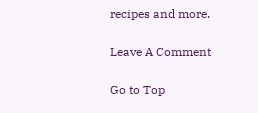recipes and more.

Leave A Comment

Go to Top